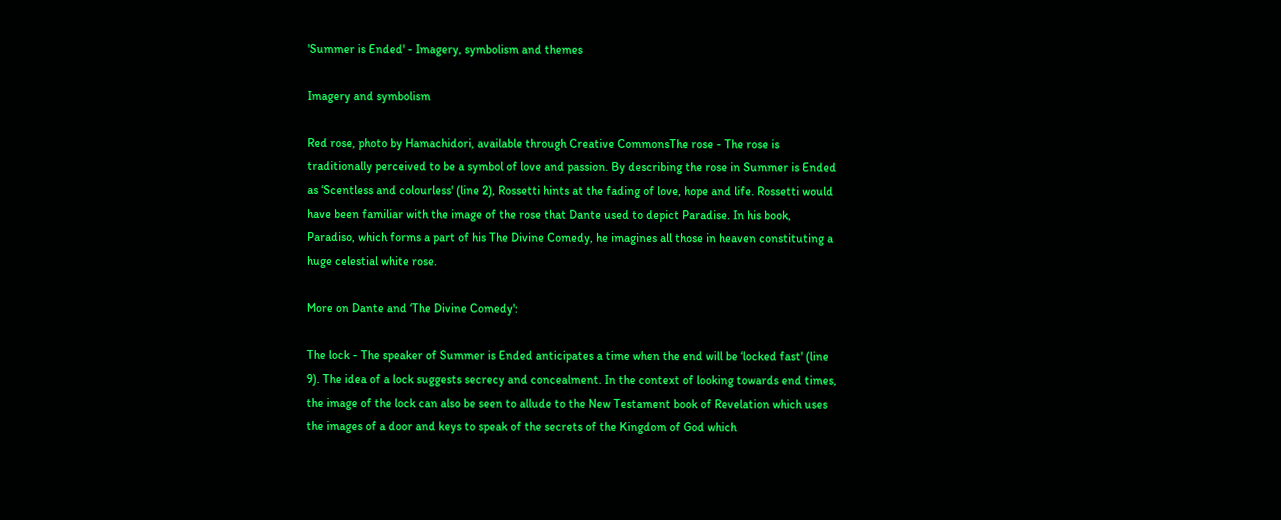'Summer is Ended' - Imagery, symbolism and themes

Imagery and symbolism

Red rose, photo by Hamachidori, available through Creative CommonsThe rose - The rose is traditionally perceived to be a symbol of love and passion. By describing the rose in Summer is Ended as ‘Scentless and colourless' (line 2), Rossetti hints at the fading of love, hope and life. Rossetti would have been familiar with the image of the rose that Dante used to depict Paradise. In his book, Paradiso, which forms a part of his The Divine Comedy, he imagines all those in heaven constituting a huge celestial white rose.

More on Dante and ‘The Divine Comedy':

The lock - The speaker of Summer is Ended anticipates a time when the end will be ‘locked fast' (line 9). The idea of a lock suggests secrecy and concealment. In the context of looking towards end times, the image of the lock can also be seen to allude to the New Testament book of Revelation which uses the images of a door and keys to speak of the secrets of the Kingdom of God which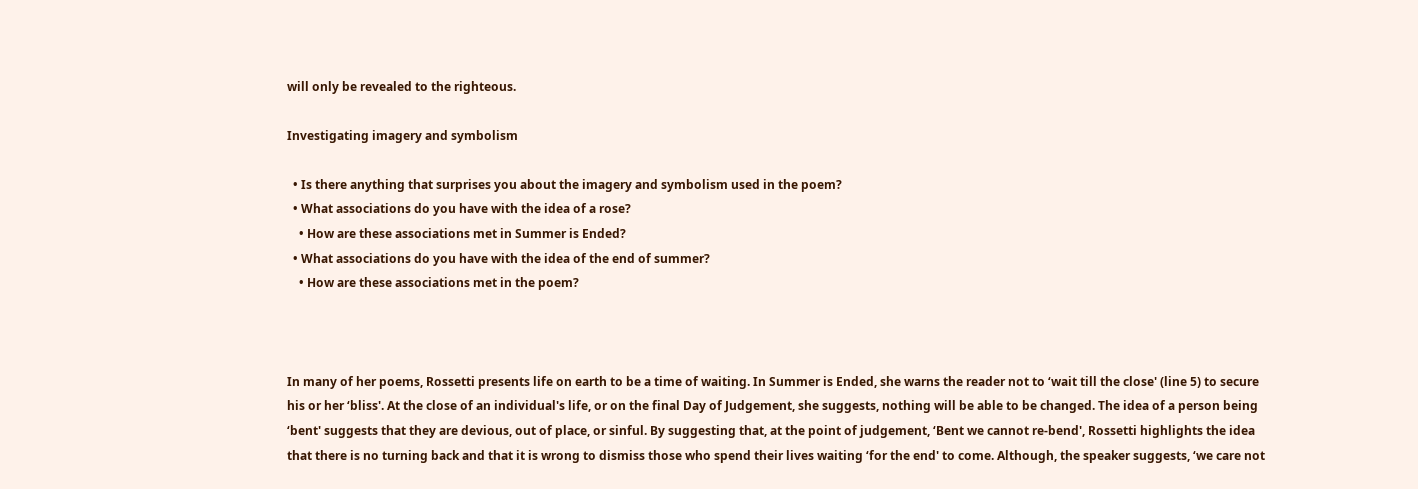will only be revealed to the righteous.

Investigating imagery and symbolism

  • Is there anything that surprises you about the imagery and symbolism used in the poem?
  • What associations do you have with the idea of a rose?
    • How are these associations met in Summer is Ended?
  • What associations do you have with the idea of the end of summer?
    • How are these associations met in the poem?



In many of her poems, Rossetti presents life on earth to be a time of waiting. In Summer is Ended, she warns the reader not to ‘wait till the close' (line 5) to secure his or her ‘bliss'. At the close of an individual's life, or on the final Day of Judgement, she suggests, nothing will be able to be changed. The idea of a person being ‘bent' suggests that they are devious, out of place, or sinful. By suggesting that, at the point of judgement, ‘Bent we cannot re-bend', Rossetti highlights the idea that there is no turning back and that it is wrong to dismiss those who spend their lives waiting ‘for the end' to come. Although, the speaker suggests, ‘we care not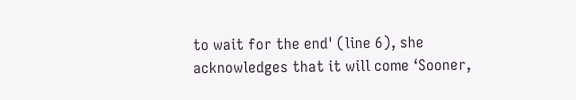to wait for the end' (line 6), she acknowledges that it will come ‘Sooner,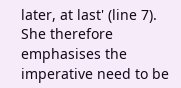later, at last' (line 7). She therefore emphasises the imperative need to be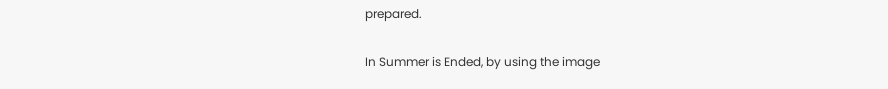prepared.


In Summer is Ended, by using the image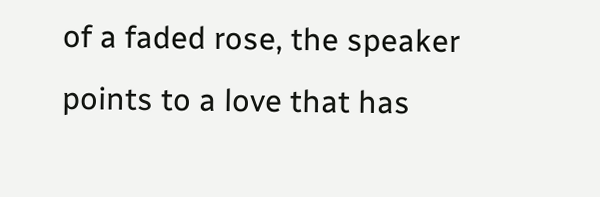of a faded rose, the speaker points to a love that has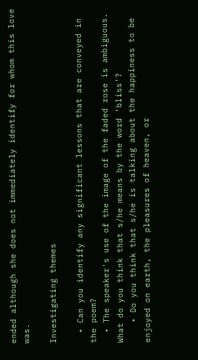ended although she does not immediately identify for whom this love was.

Investigating themes

  • Can you identify any significant lessons that are conveyed in the poem?
  • The speaker's use of the image of the faded rose is ambiguous. What do you think that s/he means by the word ‘bliss'?
    • Do you think that s/he is talking about the happiness to be enjoyed on earth, the pleasures of heaven, or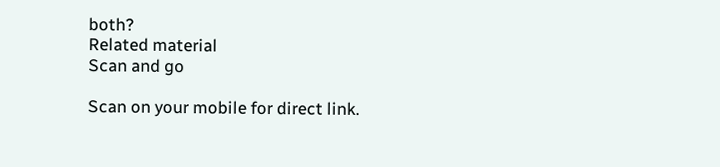both?
Related material
Scan and go

Scan on your mobile for direct link.